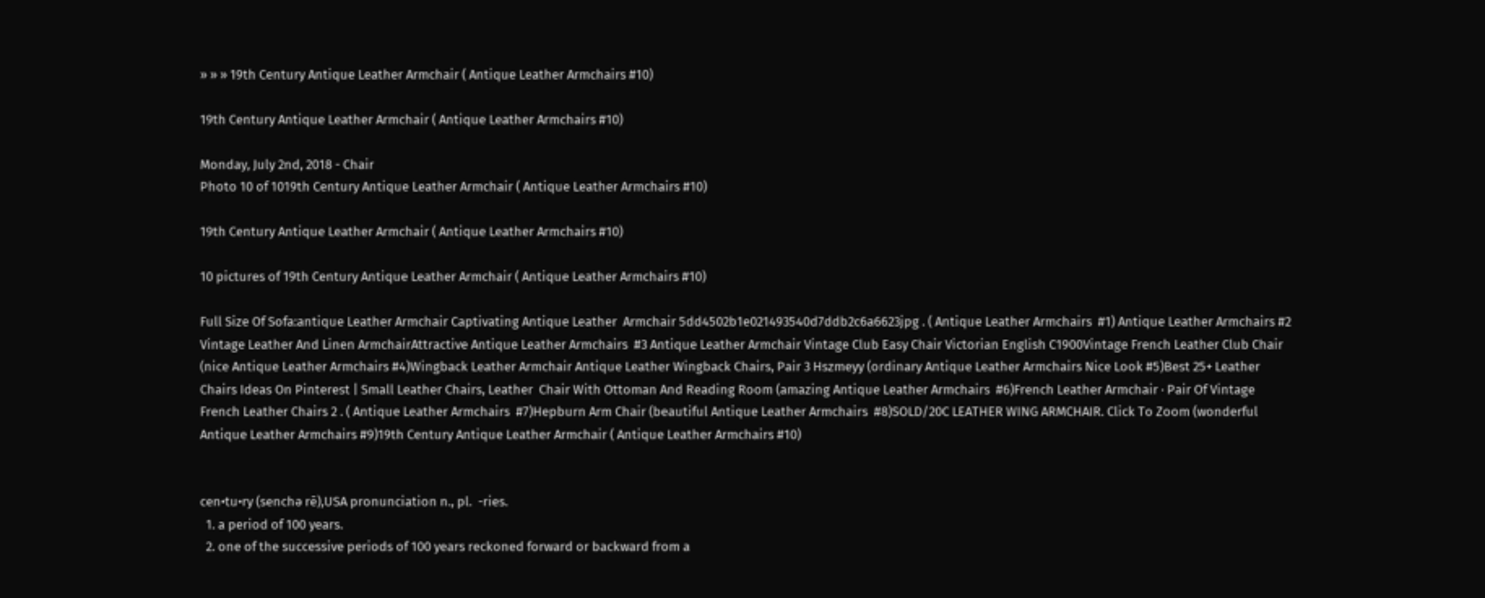» » » 19th Century Antique Leather Armchair ( Antique Leather Armchairs #10)

19th Century Antique Leather Armchair ( Antique Leather Armchairs #10)

Monday, July 2nd, 2018 - Chair
Photo 10 of 1019th Century Antique Leather Armchair ( Antique Leather Armchairs #10)

19th Century Antique Leather Armchair ( Antique Leather Armchairs #10)

10 pictures of 19th Century Antique Leather Armchair ( Antique Leather Armchairs #10)

Full Size Of Sofa:antique Leather Armchair Captivating Antique Leather  Armchair 5dd4502b1e021493540d7ddb2c6a6623jpg . ( Antique Leather Armchairs  #1) Antique Leather Armchairs #2 Vintage Leather And Linen ArmchairAttractive Antique Leather Armchairs  #3 Antique Leather Armchair Vintage Club Easy Chair Victorian English C1900Vintage French Leather Club Chair (nice Antique Leather Armchairs #4)Wingback Leather Armchair Antique Leather Wingback Chairs, Pair 3 Hszmeyy (ordinary Antique Leather Armchairs Nice Look #5)Best 25+ Leather Chairs Ideas On Pinterest | Small Leather Chairs, Leather  Chair With Ottoman And Reading Room (amazing Antique Leather Armchairs  #6)French Leather Armchair · Pair Of Vintage French Leather Chairs 2 . ( Antique Leather Armchairs  #7)Hepburn Arm Chair (beautiful Antique Leather Armchairs  #8)SOLD/20C LEATHER WING ARMCHAIR. Click To Zoom (wonderful Antique Leather Armchairs #9)19th Century Antique Leather Armchair ( Antique Leather Armchairs #10)


cen•tu•ry (senchə rē),USA pronunciation n., pl.  -ries.
  1. a period of 100 years.
  2. one of the successive periods of 100 years reckoned forward or backward from a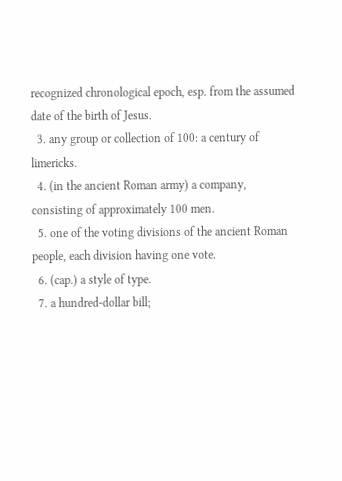recognized chronological epoch, esp. from the assumed date of the birth of Jesus.
  3. any group or collection of 100: a century of limericks.
  4. (in the ancient Roman army) a company, consisting of approximately 100 men.
  5. one of the voting divisions of the ancient Roman people, each division having one vote.
  6. (cap.) a style of type.
  7. a hundred-dollar bill;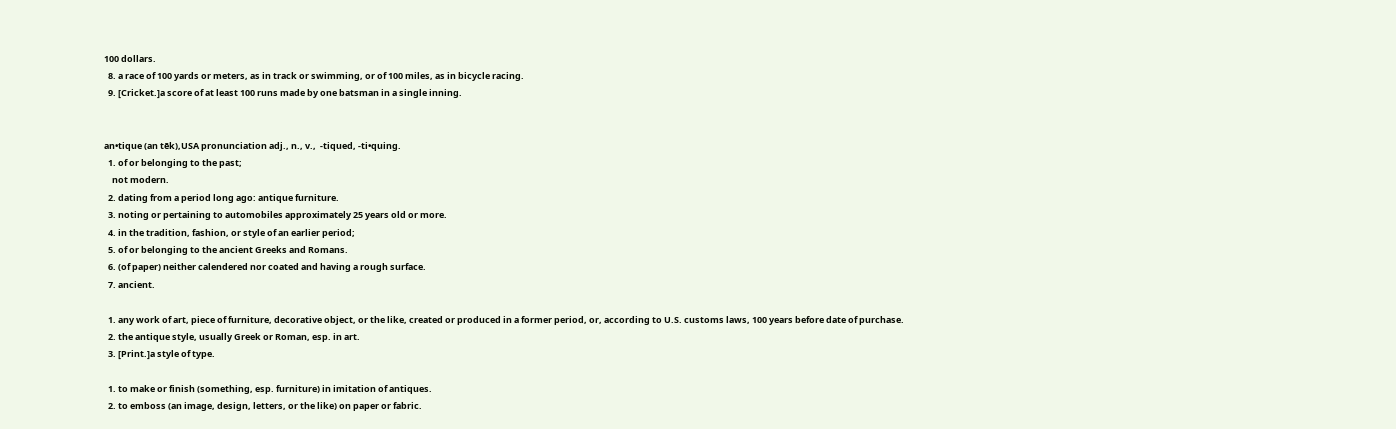100 dollars.
  8. a race of 100 yards or meters, as in track or swimming, or of 100 miles, as in bicycle racing.
  9. [Cricket.]a score of at least 100 runs made by one batsman in a single inning.


an•tique (an tēk),USA pronunciation adj., n., v.,  -tiqued, -ti•quing.
  1. of or belonging to the past;
    not modern.
  2. dating from a period long ago: antique furniture.
  3. noting or pertaining to automobiles approximately 25 years old or more.
  4. in the tradition, fashion, or style of an earlier period;
  5. of or belonging to the ancient Greeks and Romans.
  6. (of paper) neither calendered nor coated and having a rough surface.
  7. ancient.

  1. any work of art, piece of furniture, decorative object, or the like, created or produced in a former period, or, according to U.S. customs laws, 100 years before date of purchase.
  2. the antique style, usually Greek or Roman, esp. in art.
  3. [Print.]a style of type.

  1. to make or finish (something, esp. furniture) in imitation of antiques.
  2. to emboss (an image, design, letters, or the like) on paper or fabric.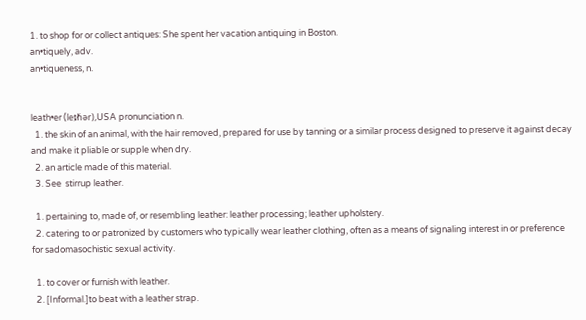1. to shop for or collect antiques: She spent her vacation antiquing in Boston.
an•tiquely, adv.
an•tiqueness, n.


leath•er (leᵺər),USA pronunciation n.
  1. the skin of an animal, with the hair removed, prepared for use by tanning or a similar process designed to preserve it against decay and make it pliable or supple when dry.
  2. an article made of this material.
  3. See  stirrup leather.

  1. pertaining to, made of, or resembling leather: leather processing; leather upholstery.
  2. catering to or patronized by customers who typically wear leather clothing, often as a means of signaling interest in or preference for sadomasochistic sexual activity.

  1. to cover or furnish with leather.
  2. [Informal.]to beat with a leather strap.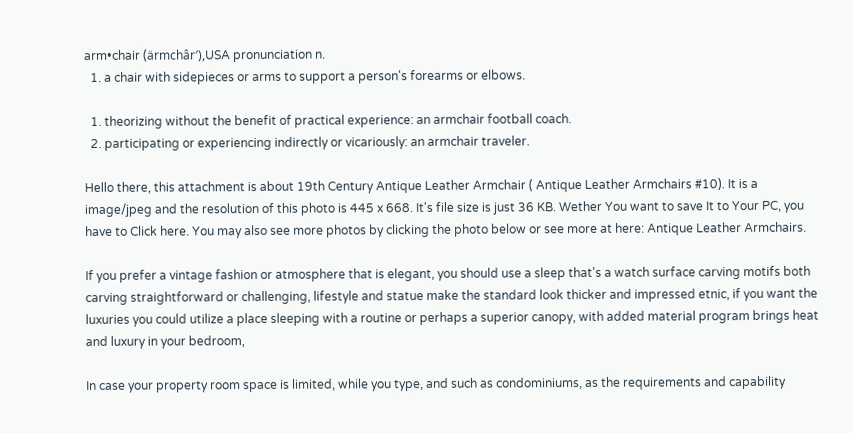arm•chair (ärmchâr′),USA pronunciation n.
  1. a chair with sidepieces or arms to support a person's forearms or elbows.

  1. theorizing without the benefit of practical experience: an armchair football coach.
  2. participating or experiencing indirectly or vicariously: an armchair traveler.

Hello there, this attachment is about 19th Century Antique Leather Armchair ( Antique Leather Armchairs #10). It is a image/jpeg and the resolution of this photo is 445 x 668. It's file size is just 36 KB. Wether You want to save It to Your PC, you have to Click here. You may also see more photos by clicking the photo below or see more at here: Antique Leather Armchairs.

If you prefer a vintage fashion or atmosphere that is elegant, you should use a sleep that's a watch surface carving motifs both carving straightforward or challenging, lifestyle and statue make the standard look thicker and impressed etnic, if you want the luxuries you could utilize a place sleeping with a routine or perhaps a superior canopy, with added material program brings heat and luxury in your bedroom,

In case your property room space is limited, while you type, and such as condominiums, as the requirements and capability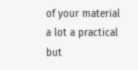of your material a lot a practical but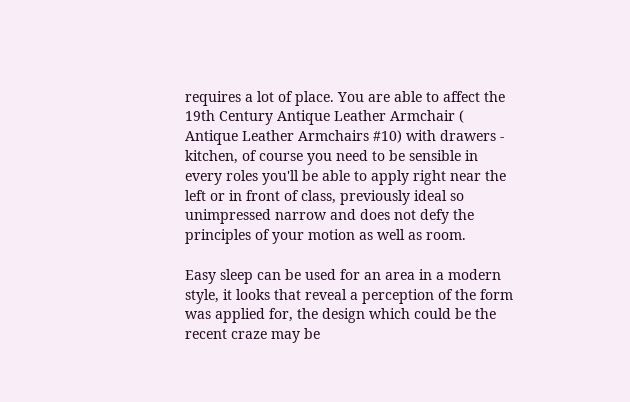requires a lot of place. You are able to affect the 19th Century Antique Leather Armchair ( Antique Leather Armchairs #10) with drawers - kitchen, of course you need to be sensible in every roles you'll be able to apply right near the left or in front of class, previously ideal so unimpressed narrow and does not defy the principles of your motion as well as room.

Easy sleep can be used for an area in a modern style, it looks that reveal a perception of the form was applied for, the design which could be the recent craze may be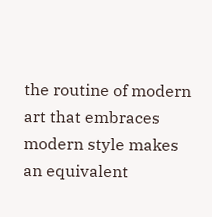the routine of modern art that embraces modern style makes an equivalent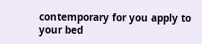contemporary for you apply to your bed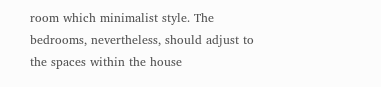room which minimalist style. The bedrooms, nevertheless, should adjust to the spaces within the house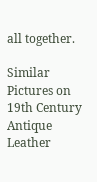all together.

Similar Pictures on 19th Century Antique Leather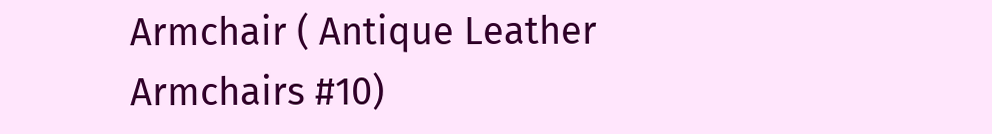Armchair ( Antique Leather Armchairs #10)